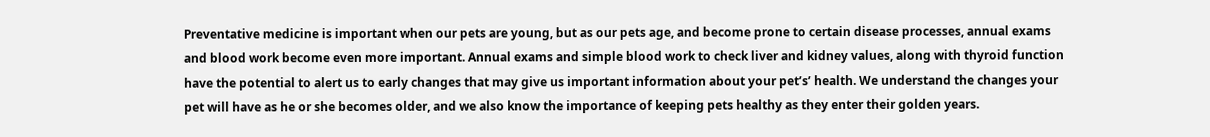Preventative medicine is important when our pets are young, but as our pets age, and become prone to certain disease processes, annual exams and blood work become even more important. Annual exams and simple blood work to check liver and kidney values, along with thyroid function have the potential to alert us to early changes that may give us important information about your pet’s’ health. We understand the changes your pet will have as he or she becomes older, and we also know the importance of keeping pets healthy as they enter their golden years.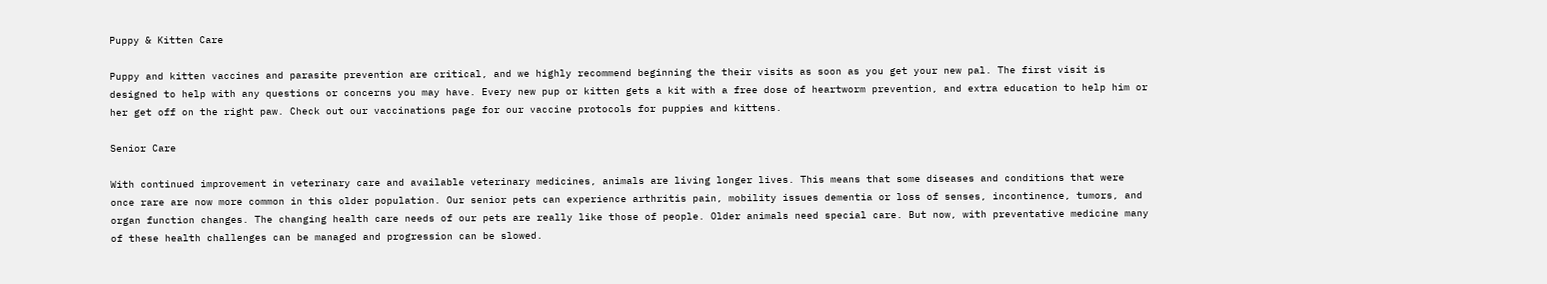Puppy & Kitten Care

Puppy and kitten vaccines and parasite prevention are critical, and we highly recommend beginning the their visits as soon as you get your new pal. The first visit is designed to help with any questions or concerns you may have. Every new pup or kitten gets a kit with a free dose of heartworm prevention, and extra education to help him or her get off on the right paw. Check out our vaccinations page for our vaccine protocols for puppies and kittens.

Senior Care

With continued improvement in veterinary care and available veterinary medicines, animals are living longer lives. This means that some diseases and conditions that were once rare are now more common in this older population. Our senior pets can experience arthritis pain, mobility issues dementia or loss of senses, incontinence, tumors, and organ function changes. The changing health care needs of our pets are really like those of people. Older animals need special care. But now, with preventative medicine many of these health challenges can be managed and progression can be slowed.